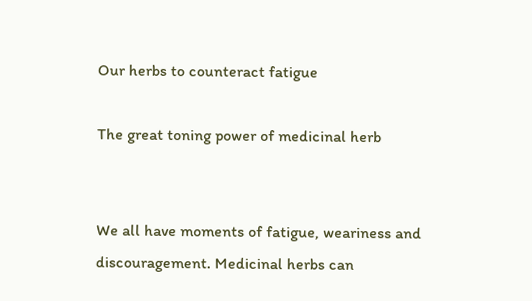Our herbs to counteract fatigue

The great toning power of medicinal herb


We all have moments of fatigue, weariness and discouragement. Medicinal herbs can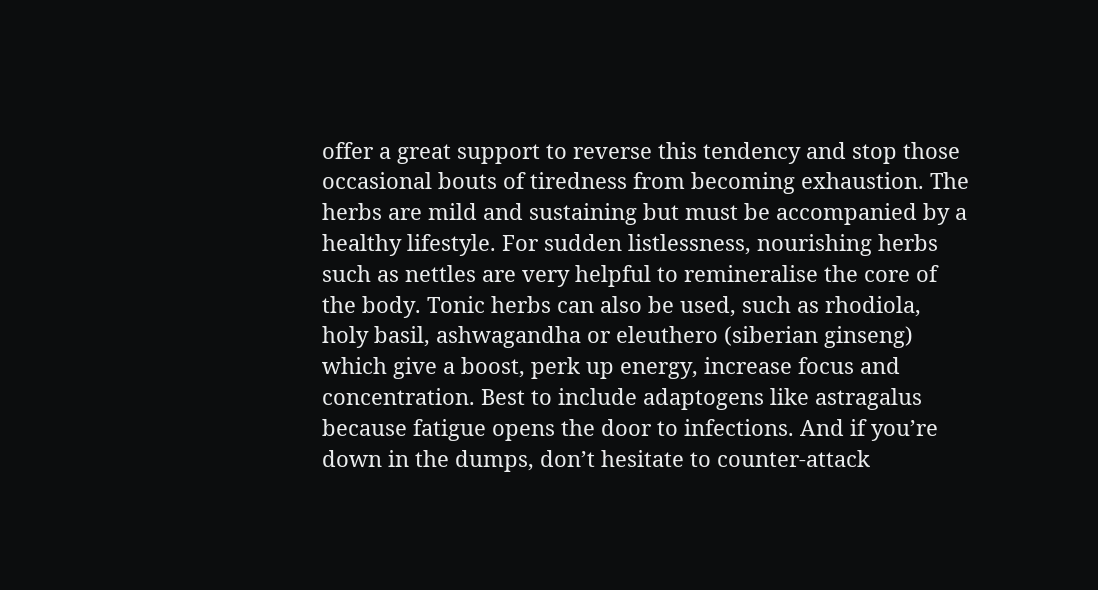offer a great support to reverse this tendency and stop those occasional bouts of tiredness from becoming exhaustion. The herbs are mild and sustaining but must be accompanied by a healthy lifestyle. For sudden listlessness, nourishing herbs such as nettles are very helpful to remineralise the core of the body. Tonic herbs can also be used, such as rhodiola, holy basil, ashwagandha or eleuthero (siberian ginseng) which give a boost, perk up energy, increase focus and concentration. Best to include adaptogens like astragalus because fatigue opens the door to infections. And if you’re down in the dumps, don’t hesitate to counter-attack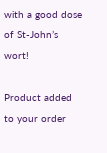with a good dose of St-John’s wort!

Product added to your order